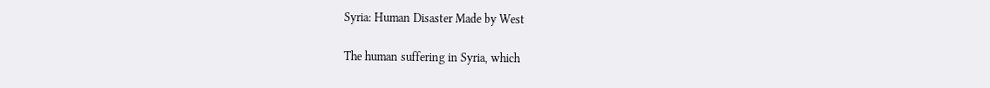Syria: Human Disaster Made by West

The human suffering in Syria, which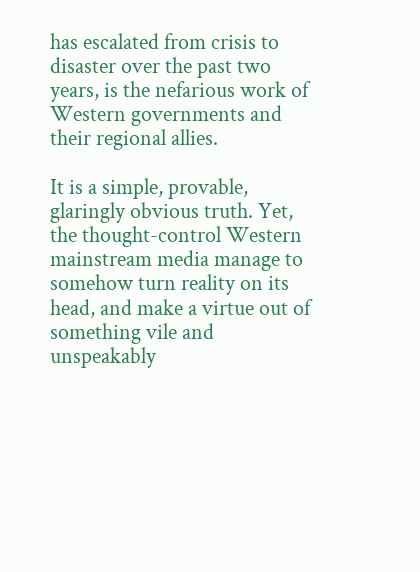has escalated from crisis to disaster over the past two years, is the nefarious work of Western governments and their regional allies.

It is a simple, provable, glaringly obvious truth. Yet, the thought-control Western mainstream media manage to somehow turn reality on its head, and make a virtue out of something vile and unspeakably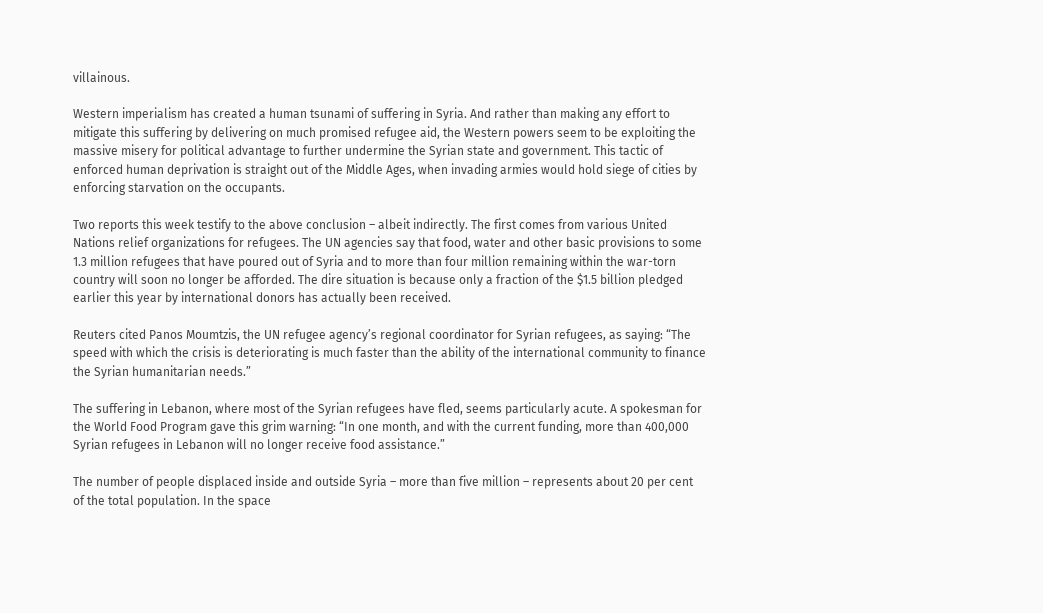villainous.

Western imperialism has created a human tsunami of suffering in Syria. And rather than making any effort to mitigate this suffering by delivering on much promised refugee aid, the Western powers seem to be exploiting the massive misery for political advantage to further undermine the Syrian state and government. This tactic of enforced human deprivation is straight out of the Middle Ages, when invading armies would hold siege of cities by enforcing starvation on the occupants.

Two reports this week testify to the above conclusion – albeit indirectly. The first comes from various United Nations relief organizations for refugees. The UN agencies say that food, water and other basic provisions to some 1.3 million refugees that have poured out of Syria and to more than four million remaining within the war-torn country will soon no longer be afforded. The dire situation is because only a fraction of the $1.5 billion pledged earlier this year by international donors has actually been received.

Reuters cited Panos Moumtzis, the UN refugee agency’s regional coordinator for Syrian refugees, as saying: “The speed with which the crisis is deteriorating is much faster than the ability of the international community to finance the Syrian humanitarian needs.”

The suffering in Lebanon, where most of the Syrian refugees have fled, seems particularly acute. A spokesman for the World Food Program gave this grim warning: “In one month, and with the current funding, more than 400,000 Syrian refugees in Lebanon will no longer receive food assistance.”

The number of people displaced inside and outside Syria – more than five million – represents about 20 per cent of the total population. In the space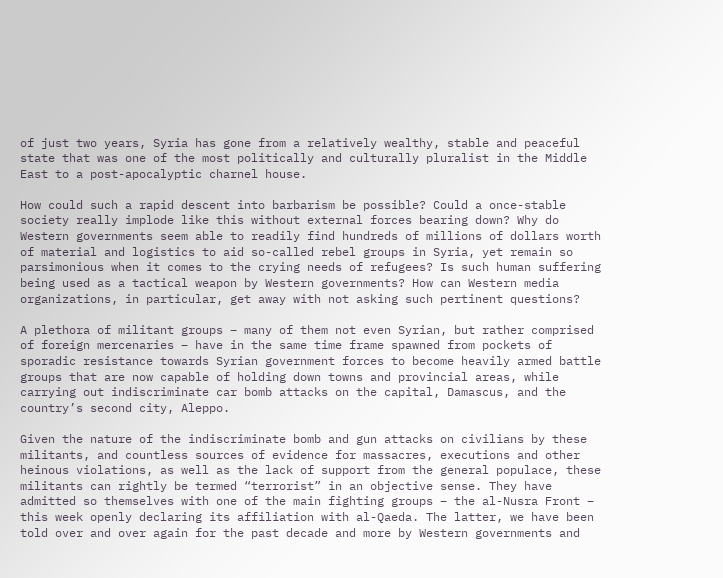of just two years, Syria has gone from a relatively wealthy, stable and peaceful state that was one of the most politically and culturally pluralist in the Middle East to a post-apocalyptic charnel house.

How could such a rapid descent into barbarism be possible? Could a once-stable society really implode like this without external forces bearing down? Why do Western governments seem able to readily find hundreds of millions of dollars worth of material and logistics to aid so-called rebel groups in Syria, yet remain so parsimonious when it comes to the crying needs of refugees? Is such human suffering being used as a tactical weapon by Western governments? How can Western media organizations, in particular, get away with not asking such pertinent questions?

A plethora of militant groups – many of them not even Syrian, but rather comprised of foreign mercenaries – have in the same time frame spawned from pockets of sporadic resistance towards Syrian government forces to become heavily armed battle groups that are now capable of holding down towns and provincial areas, while carrying out indiscriminate car bomb attacks on the capital, Damascus, and the country’s second city, Aleppo.

Given the nature of the indiscriminate bomb and gun attacks on civilians by these militants, and countless sources of evidence for massacres, executions and other heinous violations, as well as the lack of support from the general populace, these militants can rightly be termed “terrorist” in an objective sense. They have admitted so themselves with one of the main fighting groups – the al-Nusra Front – this week openly declaring its affiliation with al-Qaeda. The latter, we have been told over and over again for the past decade and more by Western governments and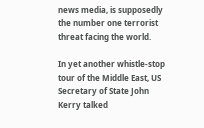news media, is supposedly the number one terrorist threat facing the world.

In yet another whistle-stop tour of the Middle East, US Secretary of State John Kerry talked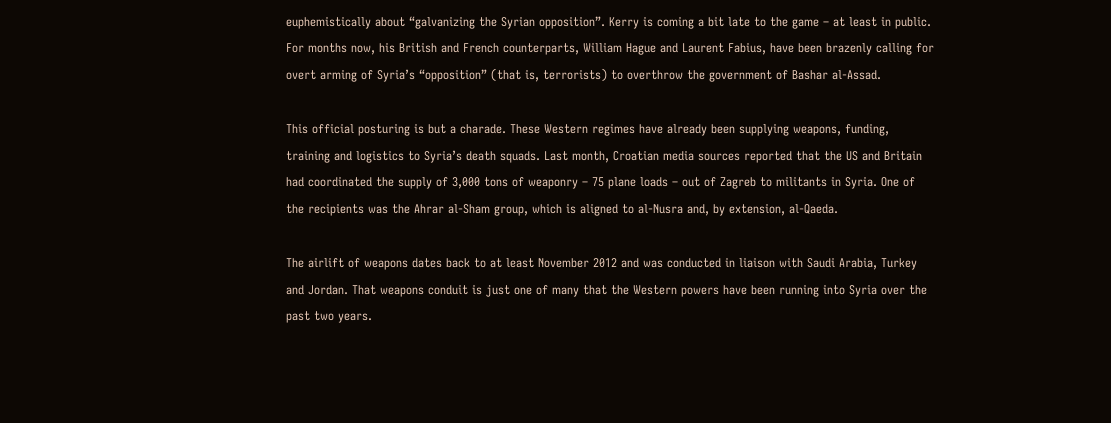euphemistically about “galvanizing the Syrian opposition”. Kerry is coming a bit late to the game – at least in public. For months now, his British and French counterparts, William Hague and Laurent Fabius, have been brazenly calling for overt arming of Syria’s “opposition” (that is, terrorists) to overthrow the government of Bashar al-Assad.

This official posturing is but a charade. These Western regimes have already been supplying weapons, funding, training and logistics to Syria’s death squads. Last month, Croatian media sources reported that the US and Britain had coordinated the supply of 3,000 tons of weaponry – 75 plane loads – out of Zagreb to militants in Syria. One of the recipients was the Ahrar al-Sham group, which is aligned to al-Nusra and, by extension, al-Qaeda.

The airlift of weapons dates back to at least November 2012 and was conducted in liaison with Saudi Arabia, Turkey and Jordan. That weapons conduit is just one of many that the Western powers have been running into Syria over the past two years.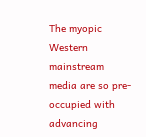The myopic Western mainstream media are so pre-occupied with advancing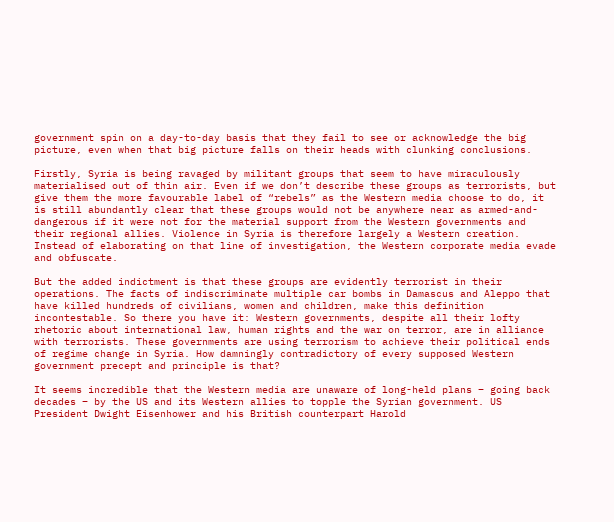government spin on a day-to-day basis that they fail to see or acknowledge the big picture, even when that big picture falls on their heads with clunking conclusions.

Firstly, Syria is being ravaged by militant groups that seem to have miraculously materialised out of thin air. Even if we don’t describe these groups as terrorists, but give them the more favourable label of “rebels” as the Western media choose to do, it is still abundantly clear that these groups would not be anywhere near as armed-and-dangerous if it were not for the material support from the Western governments and their regional allies. Violence in Syria is therefore largely a Western creation. Instead of elaborating on that line of investigation, the Western corporate media evade and obfuscate.

But the added indictment is that these groups are evidently terrorist in their operations. The facts of indiscriminate multiple car bombs in Damascus and Aleppo that have killed hundreds of civilians, women and children, make this definition incontestable. So there you have it: Western governments, despite all their lofty rhetoric about international law, human rights and the war on terror, are in alliance with terrorists. These governments are using terrorism to achieve their political ends of regime change in Syria. How damningly contradictory of every supposed Western government precept and principle is that?

It seems incredible that the Western media are unaware of long-held plans – going back decades – by the US and its Western allies to topple the Syrian government. US President Dwight Eisenhower and his British counterpart Harold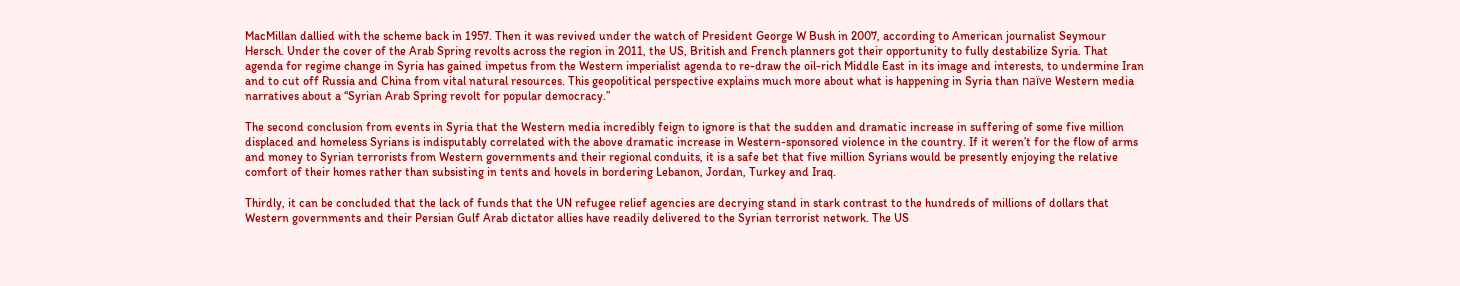MacMillan dallied with the scheme back in 1957. Then it was revived under the watch of President George W Bush in 2007, according to American journalist Seymour Hersch. Under the cover of the Arab Spring revolts across the region in 2011, the US, British and French planners got their opportunity to fully destabilize Syria. That agenda for regime change in Syria has gained impetus from the Western imperialist agenda to re-draw the oil-rich Middle East in its image and interests, to undermine Iran and to cut off Russia and China from vital natural resources. This geopolitical perspective explains much more about what is happening in Syria than naïve Western media narratives about a “Syrian Arab Spring revolt for popular democracy.”

The second conclusion from events in Syria that the Western media incredibly feign to ignore is that the sudden and dramatic increase in suffering of some five million displaced and homeless Syrians is indisputably correlated with the above dramatic increase in Western-sponsored violence in the country. If it weren’t for the flow of arms and money to Syrian terrorists from Western governments and their regional conduits, it is a safe bet that five million Syrians would be presently enjoying the relative comfort of their homes rather than subsisting in tents and hovels in bordering Lebanon, Jordan, Turkey and Iraq.

Thirdly, it can be concluded that the lack of funds that the UN refugee relief agencies are decrying stand in stark contrast to the hundreds of millions of dollars that Western governments and their Persian Gulf Arab dictator allies have readily delivered to the Syrian terrorist network. The US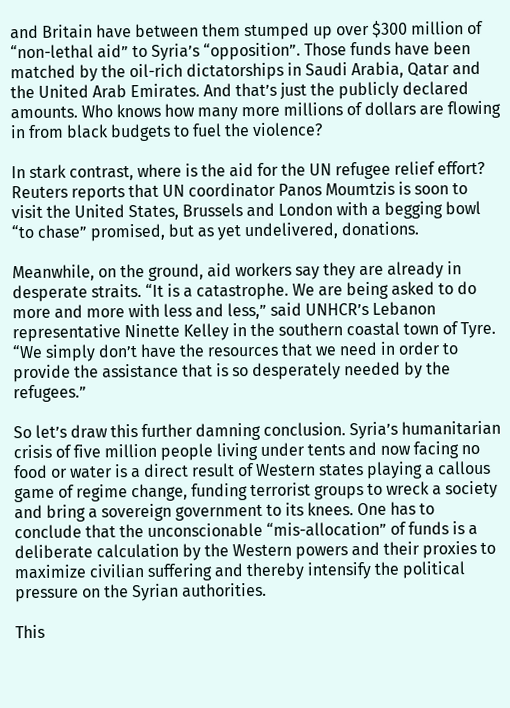and Britain have between them stumped up over $300 million of “non-lethal aid” to Syria’s “opposition”. Those funds have been matched by the oil-rich dictatorships in Saudi Arabia, Qatar and the United Arab Emirates. And that’s just the publicly declared amounts. Who knows how many more millions of dollars are flowing in from black budgets to fuel the violence?

In stark contrast, where is the aid for the UN refugee relief effort? Reuters reports that UN coordinator Panos Moumtzis is soon to visit the United States, Brussels and London with a begging bowl “to chase” promised, but as yet undelivered, donations.

Meanwhile, on the ground, aid workers say they are already in desperate straits. “It is a catastrophe. We are being asked to do more and more with less and less,” said UNHCR’s Lebanon representative Ninette Kelley in the southern coastal town of Tyre. “We simply don’t have the resources that we need in order to provide the assistance that is so desperately needed by the refugees.”

So let’s draw this further damning conclusion. Syria’s humanitarian crisis of five million people living under tents and now facing no food or water is a direct result of Western states playing a callous game of regime change, funding terrorist groups to wreck a society and bring a sovereign government to its knees. One has to conclude that the unconscionable “mis-allocation” of funds is a deliberate calculation by the Western powers and their proxies to maximize civilian suffering and thereby intensify the political pressure on the Syrian authorities.

This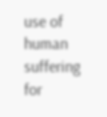use of human suffering for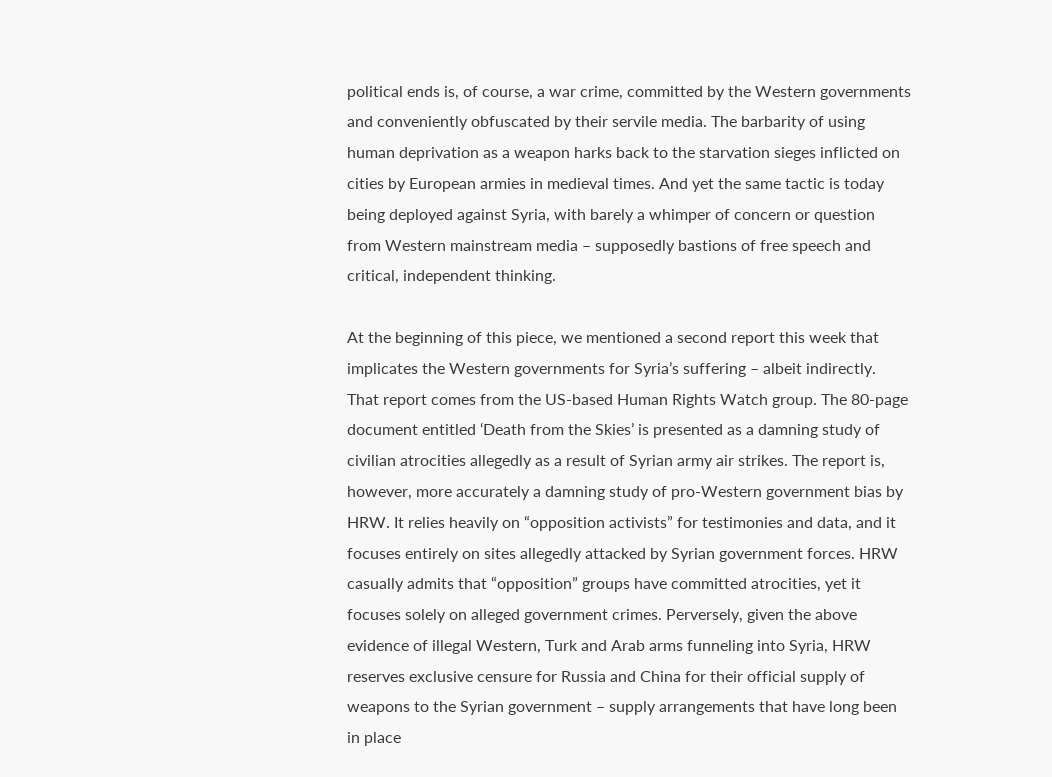political ends is, of course, a war crime, committed by the Western governments and conveniently obfuscated by their servile media. The barbarity of using human deprivation as a weapon harks back to the starvation sieges inflicted on cities by European armies in medieval times. And yet the same tactic is today being deployed against Syria, with barely a whimper of concern or question from Western mainstream media – supposedly bastions of free speech and critical, independent thinking.

At the beginning of this piece, we mentioned a second report this week that implicates the Western governments for Syria’s suffering – albeit indirectly. That report comes from the US-based Human Rights Watch group. The 80-page document entitled ‘Death from the Skies’ is presented as a damning study of civilian atrocities allegedly as a result of Syrian army air strikes. The report is, however, more accurately a damning study of pro-Western government bias by HRW. It relies heavily on “opposition activists” for testimonies and data, and it focuses entirely on sites allegedly attacked by Syrian government forces. HRW casually admits that “opposition” groups have committed atrocities, yet it focuses solely on alleged government crimes. Perversely, given the above evidence of illegal Western, Turk and Arab arms funneling into Syria, HRW reserves exclusive censure for Russia and China for their official supply of weapons to the Syrian government – supply arrangements that have long been in place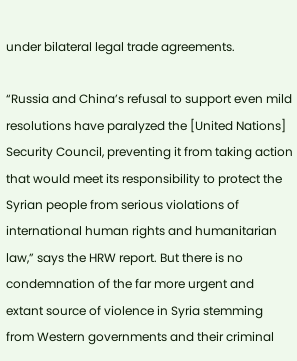under bilateral legal trade agreements.

“Russia and China’s refusal to support even mild resolutions have paralyzed the [United Nations] Security Council, preventing it from taking action that would meet its responsibility to protect the Syrian people from serious violations of international human rights and humanitarian law,” says the HRW report. But there is no condemnation of the far more urgent and extant source of violence in Syria stemming from Western governments and their criminal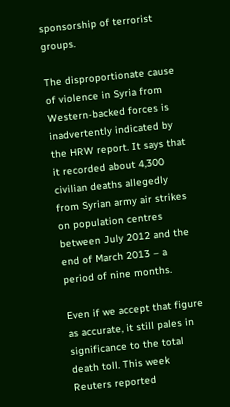sponsorship of terrorist groups.

The disproportionate cause of violence in Syria from Western-backed forces is inadvertently indicated by the HRW report. It says that it recorded about 4,300 civilian deaths allegedly from Syrian army air strikes on population centres between July 2012 and the end of March 2013 – a period of nine months.

Even if we accept that figure as accurate, it still pales in significance to the total death toll. This week Reuters reported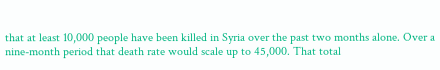that at least 10,000 people have been killed in Syria over the past two months alone. Over a nine-month period that death rate would scale up to 45,000. That total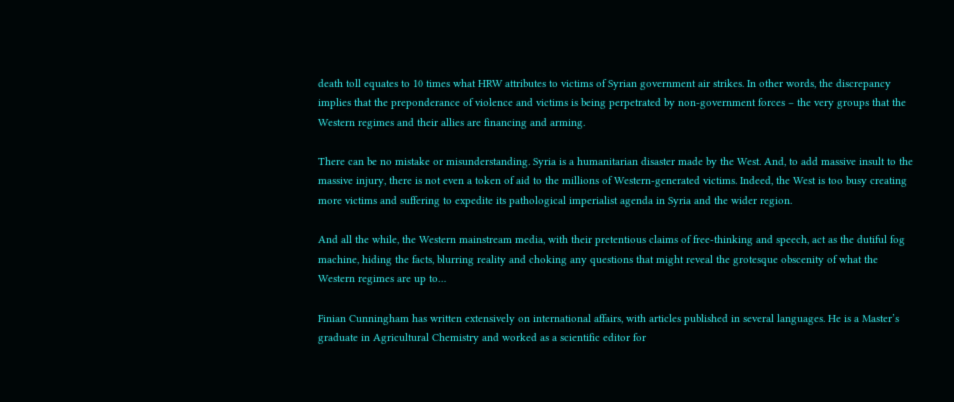death toll equates to 10 times what HRW attributes to victims of Syrian government air strikes. In other words, the discrepancy implies that the preponderance of violence and victims is being perpetrated by non-government forces – the very groups that the Western regimes and their allies are financing and arming.

There can be no mistake or misunderstanding. Syria is a humanitarian disaster made by the West. And, to add massive insult to the massive injury, there is not even a token of aid to the millions of Western-generated victims. Indeed, the West is too busy creating more victims and suffering to expedite its pathological imperialist agenda in Syria and the wider region.

And all the while, the Western mainstream media, with their pretentious claims of free-thinking and speech, act as the dutiful fog machine, hiding the facts, blurring reality and choking any questions that might reveal the grotesque obscenity of what the Western regimes are up to…

Finian Cunningham has written extensively on international affairs, with articles published in several languages. He is a Master’s graduate in Agricultural Chemistry and worked as a scientific editor for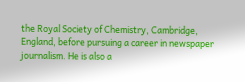the Royal Society of Chemistry, Cambridge, England, before pursuing a career in newspaper journalism. He is also a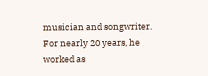musician and songwriter. For nearly 20 years, he worked as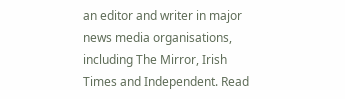an editor and writer in major news media organisations, including The Mirror, Irish Times and Independent. Read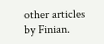other articles by Finian.